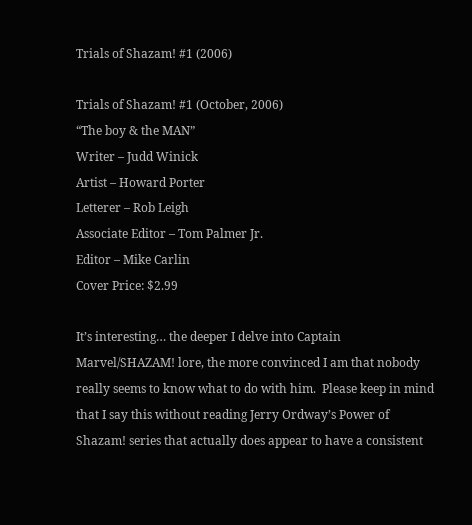Trials of Shazam! #1 (2006)

Trials of Shazam! #1 (October, 2006)
“The boy & the MAN”
Writer – Judd Winick
Artist – Howard Porter
Letterer – Rob Leigh
Associate Editor – Tom Palmer Jr.
Editor – Mike Carlin
Cover Price: $2.99

It’s interesting… the deeper I delve into Captain Marvel/SHAZAM! lore, the more convinced I am that nobody really seems to know what to do with him.  Please keep in mind that I say this without reading Jerry Ordway’s Power of Shazam! series that actually does appear to have a consistent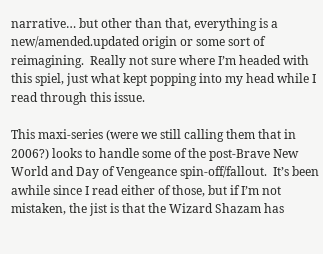narrative… but other than that, everything is a new/amended.updated origin or some sort of reimagining.  Really not sure where I’m headed with this spiel, just what kept popping into my head while I read through this issue.

This maxi-series (were we still calling them that in 2006?) looks to handle some of the post-Brave New World and Day of Vengeance spin-off/fallout.  It’s been awhile since I read either of those, but if I’m not mistaken, the jist is that the Wizard Shazam has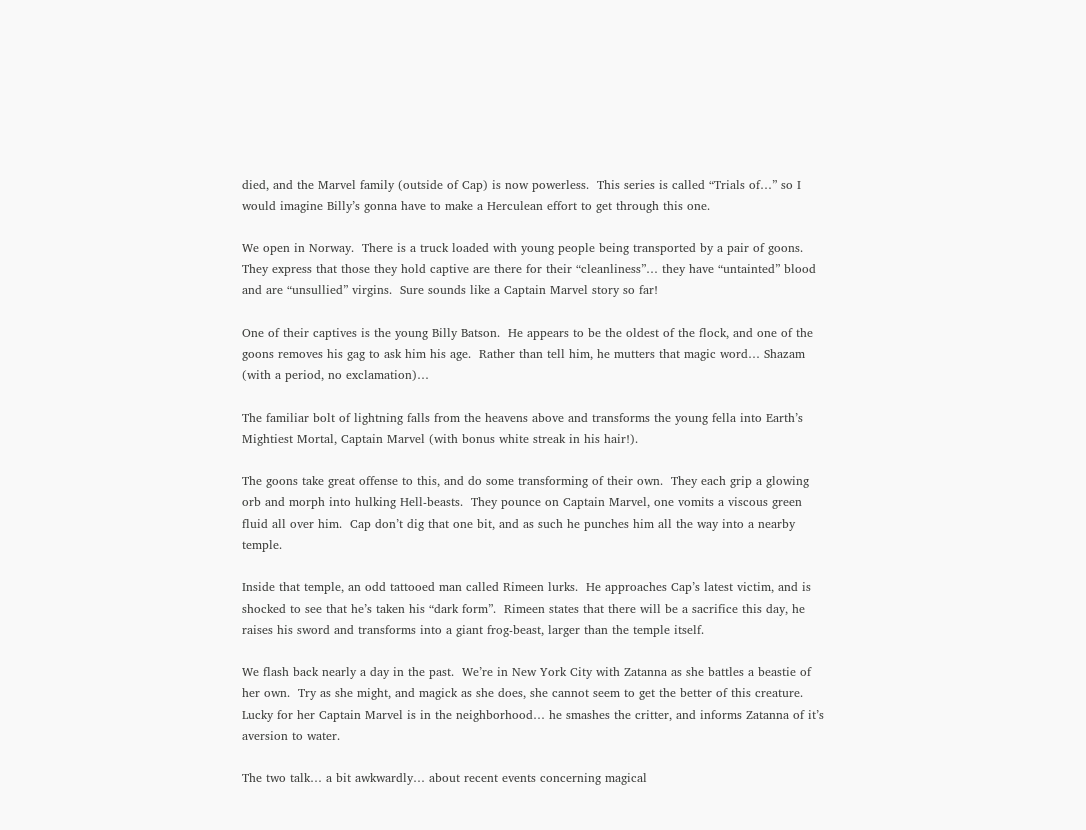died, and the Marvel family (outside of Cap) is now powerless.  This series is called “Trials of…” so I would imagine Billy’s gonna have to make a Herculean effort to get through this one.

We open in Norway.  There is a truck loaded with young people being transported by a pair of goons.  They express that those they hold captive are there for their “cleanliness”… they have “untainted” blood and are “unsullied” virgins.  Sure sounds like a Captain Marvel story so far!

One of their captives is the young Billy Batson.  He appears to be the oldest of the flock, and one of the goons removes his gag to ask him his age.  Rather than tell him, he mutters that magic word… Shazam (with a period, no exclamation)…

The familiar bolt of lightning falls from the heavens above and transforms the young fella into Earth’s Mightiest Mortal, Captain Marvel (with bonus white streak in his hair!).

The goons take great offense to this, and do some transforming of their own.  They each grip a glowing orb and morph into hulking Hell-beasts.  They pounce on Captain Marvel, one vomits a viscous green fluid all over him.  Cap don’t dig that one bit, and as such he punches him all the way into a nearby temple.

Inside that temple, an odd tattooed man called Rimeen lurks.  He approaches Cap’s latest victim, and is shocked to see that he’s taken his “dark form”.  Rimeen states that there will be a sacrifice this day, he raises his sword and transforms into a giant frog-beast, larger than the temple itself.

We flash back nearly a day in the past.  We’re in New York City with Zatanna as she battles a beastie of her own.  Try as she might, and magick as she does, she cannot seem to get the better of this creature.  Lucky for her Captain Marvel is in the neighborhood… he smashes the critter, and informs Zatanna of it’s aversion to water.

The two talk… a bit awkwardly… about recent events concerning magical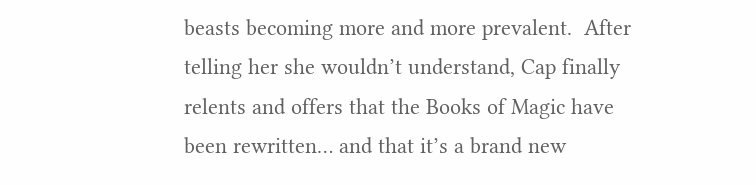beasts becoming more and more prevalent.  After telling her she wouldn’t understand, Cap finally relents and offers that the Books of Magic have been rewritten… and that it’s a brand new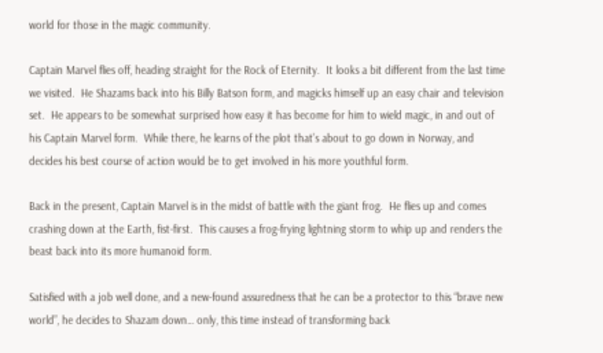world for those in the magic community.

Captain Marvel flies off, heading straight for the Rock of Eternity.  It looks a bit different from the last time we visited.  He Shazams back into his Billy Batson form, and magicks himself up an easy chair and television set.  He appears to be somewhat surprised how easy it has become for him to wield magic, in and out of his Captain Marvel form.  While there, he learns of the plot that’s about to go down in Norway, and decides his best course of action would be to get involved in his more youthful form.

Back in the present, Captain Marvel is in the midst of battle with the giant frog.  He flies up and comes crashing down at the Earth, fist-first.  This causes a frog-frying lightning storm to whip up and renders the beast back into its more humanoid form.

Satisfied with a job well done, and a new-found assuredness that he can be a protector to this “brave new world”, he decides to Shazam down… only, this time instead of transforming back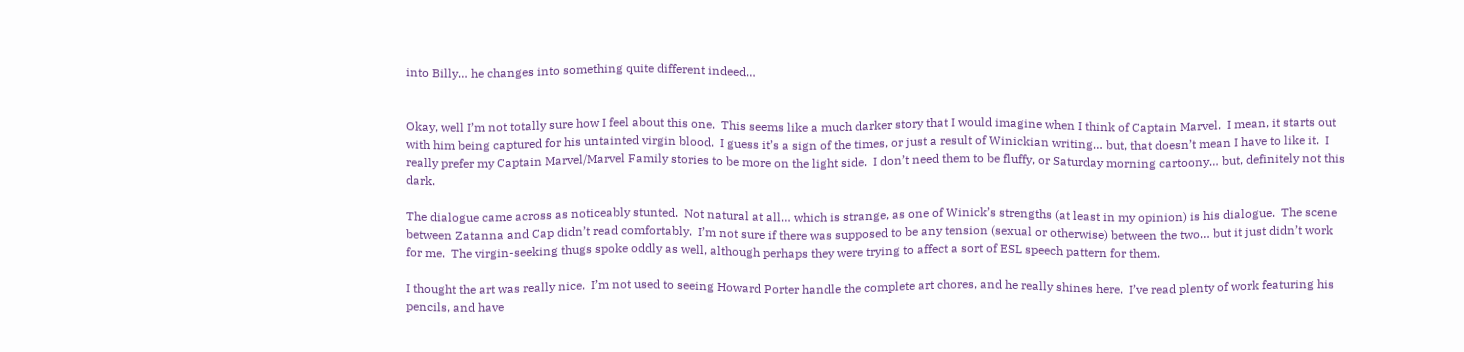into Billy… he changes into something quite different indeed…


Okay, well I’m not totally sure how I feel about this one.  This seems like a much darker story that I would imagine when I think of Captain Marvel.  I mean, it starts out with him being captured for his untainted virgin blood.  I guess it’s a sign of the times, or just a result of Winickian writing… but, that doesn’t mean I have to like it.  I really prefer my Captain Marvel/Marvel Family stories to be more on the light side.  I don’t need them to be fluffy, or Saturday morning cartoony… but, definitely not this dark.

The dialogue came across as noticeably stunted.  Not natural at all… which is strange, as one of Winick’s strengths (at least in my opinion) is his dialogue.  The scene between Zatanna and Cap didn’t read comfortably.  I’m not sure if there was supposed to be any tension (sexual or otherwise) between the two… but it just didn’t work for me.  The virgin-seeking thugs spoke oddly as well, although perhaps they were trying to affect a sort of ESL speech pattern for them.

I thought the art was really nice.  I’m not used to seeing Howard Porter handle the complete art chores, and he really shines here.  I’ve read plenty of work featuring his pencils, and have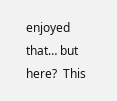enjoyed that… but here?  This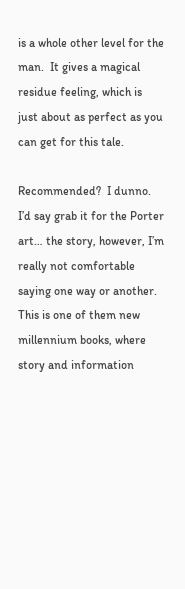is a whole other level for the man.  It gives a magical residue feeling, which is just about as perfect as you can get for this tale.

Recommended?  I dunno.  I’d say grab it for the Porter art… the story, however, I’m really not comfortable saying one way or another.  This is one of them new millennium books, where story and information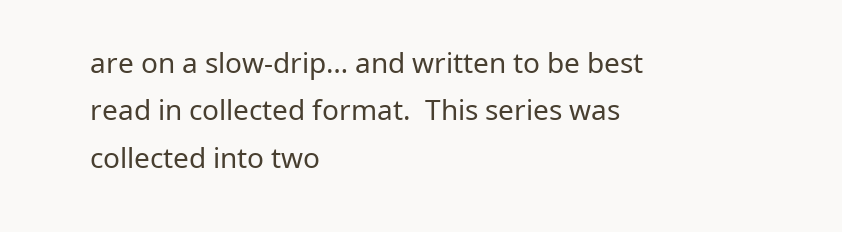are on a slow-drip… and written to be best read in collected format.  This series was collected into two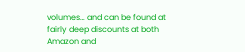volumes… and can be found at fairly deep discounts at both Amazon and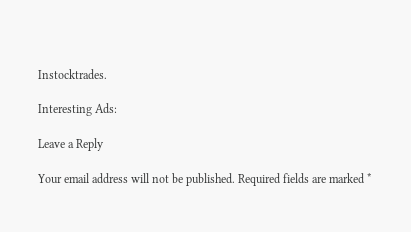Instocktrades.

Interesting Ads:

Leave a Reply

Your email address will not be published. Required fields are marked *